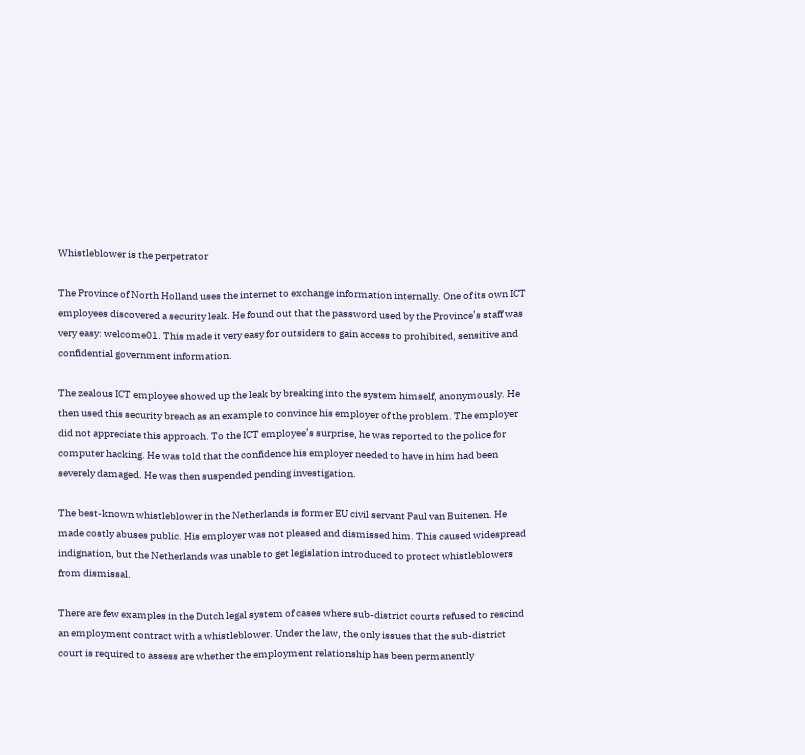Whistleblower is the perpetrator

The Province of North Holland uses the internet to exchange information internally. One of its own ICT employees discovered a security leak. He found out that the password used by the Province’s staff was very easy: welcome01. This made it very easy for outsiders to gain access to prohibited, sensitive and confidential government information.

The zealous ICT employee showed up the leak by breaking into the system himself, anonymously. He then used this security breach as an example to convince his employer of the problem. The employer did not appreciate this approach. To the ICT employee’s surprise, he was reported to the police for computer hacking. He was told that the confidence his employer needed to have in him had been severely damaged. He was then suspended pending investigation.

The best-known whistleblower in the Netherlands is former EU civil servant Paul van Buitenen. He made costly abuses public. His employer was not pleased and dismissed him. This caused widespread indignation, but the Netherlands was unable to get legislation introduced to protect whistleblowers from dismissal.

There are few examples in the Dutch legal system of cases where sub-district courts refused to rescind an employment contract with a whistleblower. Under the law, the only issues that the sub-district court is required to assess are whether the employment relationship has been permanently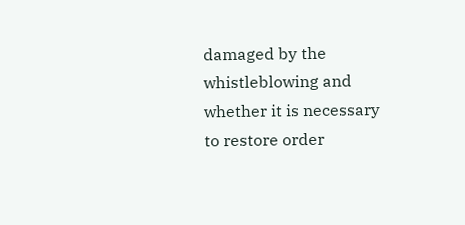damaged by the whistleblowing and whether it is necessary to restore order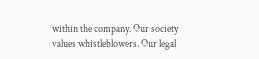within the company. Our society values whistleblowers. Our legal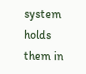system holds them in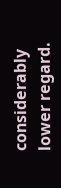considerably lower regard.